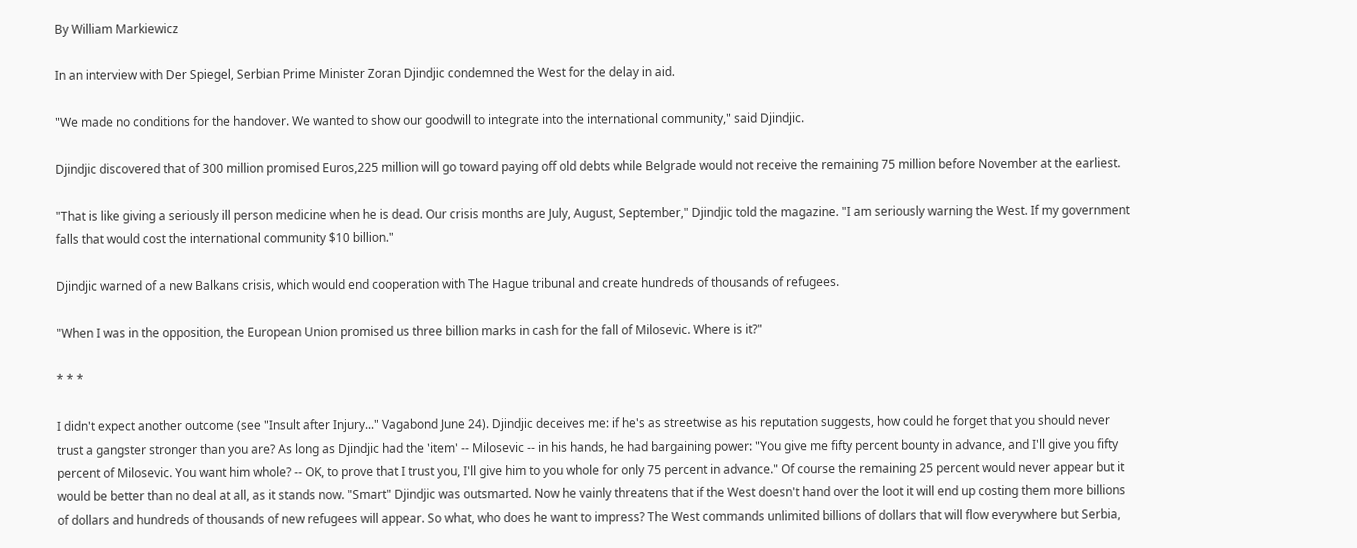By William Markiewicz

In an interview with Der Spiegel, Serbian Prime Minister Zoran Djindjic condemned the West for the delay in aid.

"We made no conditions for the handover. We wanted to show our goodwill to integrate into the international community," said Djindjic.

Djindjic discovered that of 300 million promised Euros,225 million will go toward paying off old debts while Belgrade would not receive the remaining 75 million before November at the earliest.

"That is like giving a seriously ill person medicine when he is dead. Our crisis months are July, August, September," Djindjic told the magazine. "I am seriously warning the West. If my government falls that would cost the international community $10 billion."

Djindjic warned of a new Balkans crisis, which would end cooperation with The Hague tribunal and create hundreds of thousands of refugees.

"When I was in the opposition, the European Union promised us three billion marks in cash for the fall of Milosevic. Where is it?"

* * *

I didn't expect another outcome (see "Insult after Injury..." Vagabond June 24). Djindjic deceives me: if he's as streetwise as his reputation suggests, how could he forget that you should never trust a gangster stronger than you are? As long as Djindjic had the 'item' -- Milosevic -- in his hands, he had bargaining power: "You give me fifty percent bounty in advance, and I'll give you fifty percent of Milosevic. You want him whole? -- OK, to prove that I trust you, I'll give him to you whole for only 75 percent in advance." Of course the remaining 25 percent would never appear but it would be better than no deal at all, as it stands now. "Smart" Djindjic was outsmarted. Now he vainly threatens that if the West doesn't hand over the loot it will end up costing them more billions of dollars and hundreds of thousands of new refugees will appear. So what, who does he want to impress? The West commands unlimited billions of dollars that will flow everywhere but Serbia,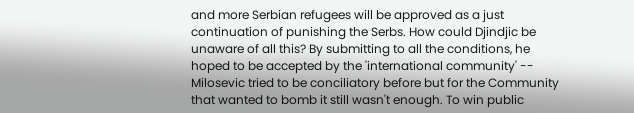and more Serbian refugees will be approved as a just continuation of punishing the Serbs. How could Djindjic be unaware of all this? By submitting to all the conditions, he hoped to be accepted by the 'international community' -- Milosevic tried to be conciliatory before but for the Community that wanted to bomb it still wasn't enough. To win public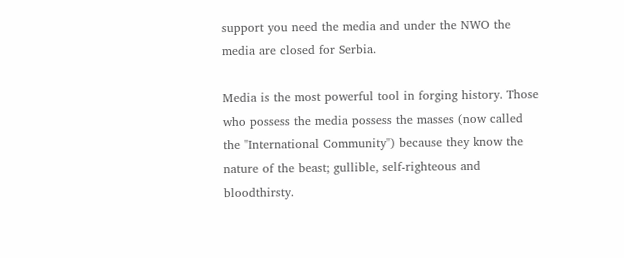support you need the media and under the NWO the media are closed for Serbia.

Media is the most powerful tool in forging history. Those who possess the media possess the masses (now called the "International Community") because they know the nature of the beast; gullible, self-righteous and bloodthirsty.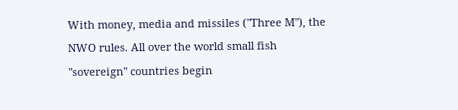With money, media and missiles ("Three M"), the NWO rules. All over the world small fish "sovereign" countries begin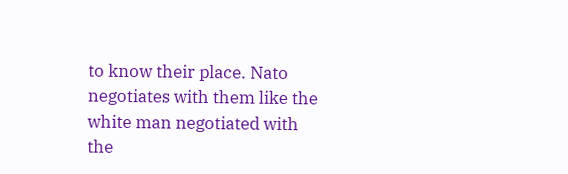to know their place. Nato negotiates with them like the white man negotiated with the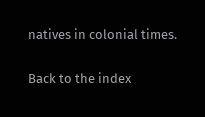natives in colonial times.

Back to the index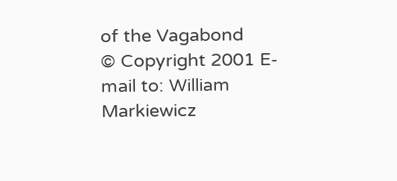of the Vagabond
© Copyright 2001 E-mail to: William Markiewicz